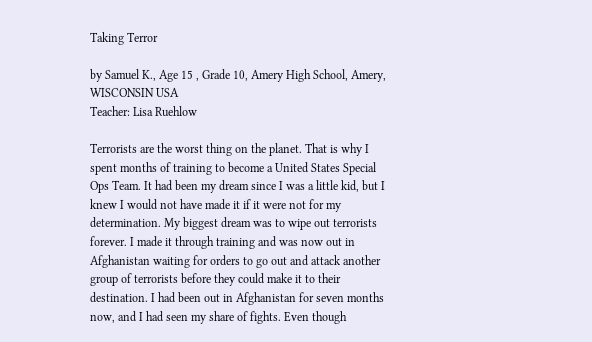Taking Terror

by Samuel K., Age 15 , Grade 10, Amery High School, Amery, WISCONSIN USA
Teacher: Lisa Ruehlow

Terrorists are the worst thing on the planet. That is why I spent months of training to become a United States Special Ops Team. It had been my dream since I was a little kid, but I knew I would not have made it if it were not for my determination. My biggest dream was to wipe out terrorists forever. I made it through training and was now out in Afghanistan waiting for orders to go out and attack another group of terrorists before they could make it to their destination. I had been out in Afghanistan for seven months now, and I had seen my share of fights. Even though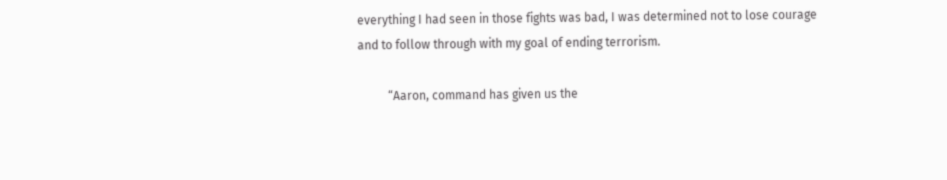everything I had seen in those fights was bad, I was determined not to lose courage and to follow through with my goal of ending terrorism.

          “Aaron, command has given us the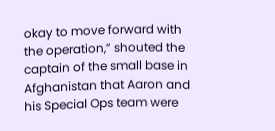okay to move forward with the operation,” shouted the captain of the small base in Afghanistan that Aaron and his Special Ops team were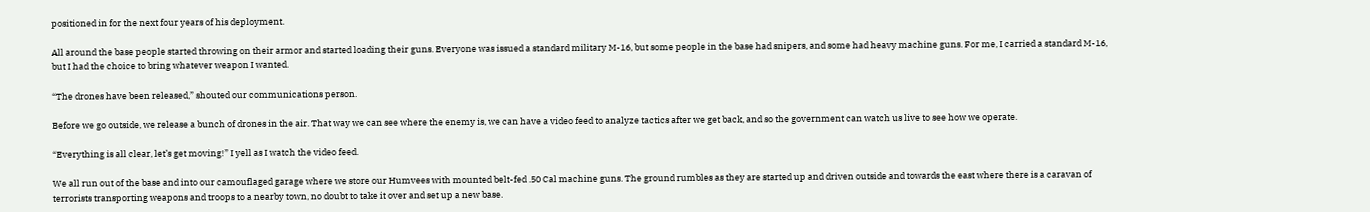positioned in for the next four years of his deployment.

All around the base people started throwing on their armor and started loading their guns. Everyone was issued a standard military M-16, but some people in the base had snipers, and some had heavy machine guns. For me, I carried a standard M-16, but I had the choice to bring whatever weapon I wanted.

“The drones have been released,” shouted our communications person.

Before we go outside, we release a bunch of drones in the air. That way we can see where the enemy is, we can have a video feed to analyze tactics after we get back, and so the government can watch us live to see how we operate.

“Everything is all clear, let’s get moving!” I yell as I watch the video feed.

We all run out of the base and into our camouflaged garage where we store our Humvees with mounted belt-fed .50 Cal machine guns. The ground rumbles as they are started up and driven outside and towards the east where there is a caravan of terrorists transporting weapons and troops to a nearby town, no doubt to take it over and set up a new base.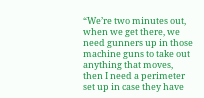“We’re two minutes out, when we get there, we need gunners up in those machine guns to take out anything that moves, then I need a perimeter set up in case they have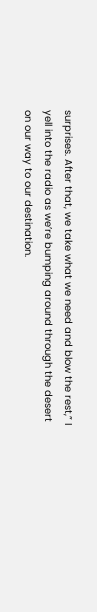surprises. After that, we take what we need and blow the rest,” I yell into the radio as we’re bumping around through the desert on our way to our destination.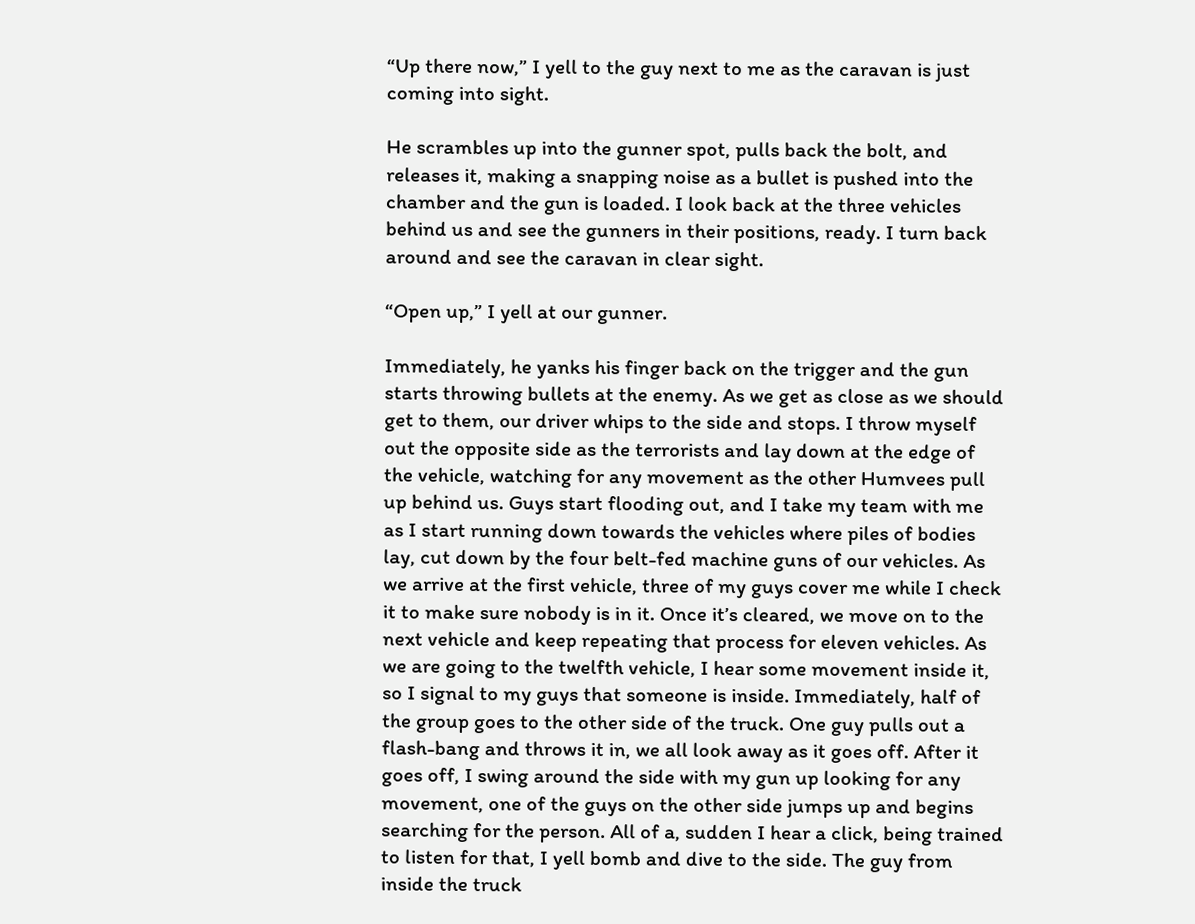“Up there now,” I yell to the guy next to me as the caravan is just coming into sight.

He scrambles up into the gunner spot, pulls back the bolt, and releases it, making a snapping noise as a bullet is pushed into the chamber and the gun is loaded. I look back at the three vehicles behind us and see the gunners in their positions, ready. I turn back around and see the caravan in clear sight.

“Open up,” I yell at our gunner.

Immediately, he yanks his finger back on the trigger and the gun starts throwing bullets at the enemy. As we get as close as we should get to them, our driver whips to the side and stops. I throw myself out the opposite side as the terrorists and lay down at the edge of the vehicle, watching for any movement as the other Humvees pull up behind us. Guys start flooding out, and I take my team with me as I start running down towards the vehicles where piles of bodies lay, cut down by the four belt-fed machine guns of our vehicles. As we arrive at the first vehicle, three of my guys cover me while I check it to make sure nobody is in it. Once it’s cleared, we move on to the next vehicle and keep repeating that process for eleven vehicles. As we are going to the twelfth vehicle, I hear some movement inside it, so I signal to my guys that someone is inside. Immediately, half of the group goes to the other side of the truck. One guy pulls out a flash-bang and throws it in, we all look away as it goes off. After it goes off, I swing around the side with my gun up looking for any movement, one of the guys on the other side jumps up and begins searching for the person. All of a, sudden I hear a click, being trained to listen for that, I yell bomb and dive to the side. The guy from inside the truck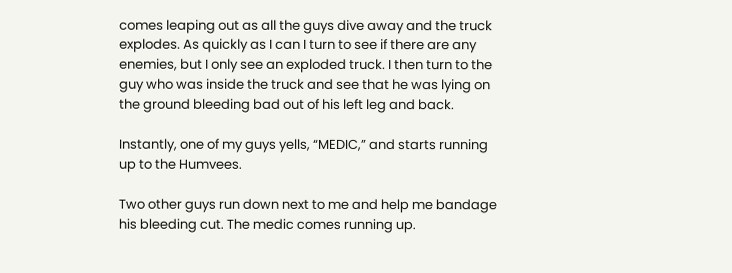comes leaping out as all the guys dive away and the truck explodes. As quickly as I can I turn to see if there are any enemies, but I only see an exploded truck. I then turn to the guy who was inside the truck and see that he was lying on the ground bleeding bad out of his left leg and back.

Instantly, one of my guys yells, “MEDIC,” and starts running up to the Humvees.

Two other guys run down next to me and help me bandage his bleeding cut. The medic comes running up.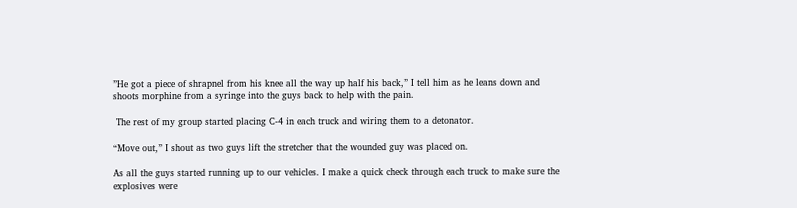”He got a piece of shrapnel from his knee all the way up half his back,” I tell him as he leans down and shoots morphine from a syringe into the guys back to help with the pain.

 The rest of my group started placing C-4 in each truck and wiring them to a detonator.

“Move out,” I shout as two guys lift the stretcher that the wounded guy was placed on.

As all the guys started running up to our vehicles. I make a quick check through each truck to make sure the explosives were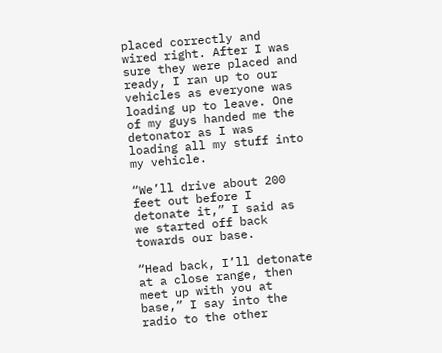placed correctly and wired right. After I was sure they were placed and ready, I ran up to our vehicles as everyone was loading up to leave. One of my guys handed me the detonator as I was loading all my stuff into my vehicle.

“We’ll drive about 200 feet out before I detonate it,” I said as we started off back towards our base.

“Head back, I’ll detonate at a close range, then meet up with you at base,” I say into the radio to the other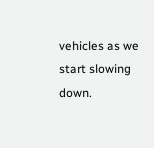vehicles as we start slowing down.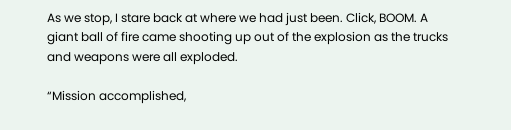As we stop, I stare back at where we had just been. Click, BOOM. A giant ball of fire came shooting up out of the explosion as the trucks and weapons were all exploded.

“Mission accomplished,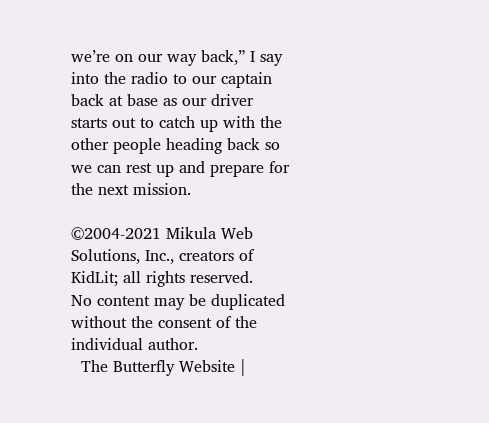we’re on our way back,” I say into the radio to our captain back at base as our driver starts out to catch up with the other people heading back so we can rest up and prepare for the next mission.

©2004-2021 Mikula Web Solutions, Inc., creators of KidLit; all rights reserved.
No content may be duplicated without the consent of the individual author.
  The Butterfly Website |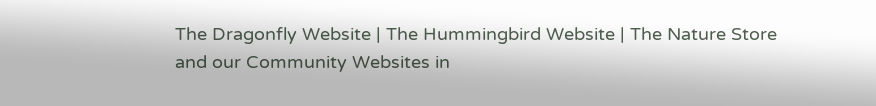The Dragonfly Website | The Hummingbird Website | The Nature Store
and our Community Websites in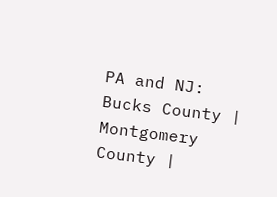PA and NJ: Bucks County | Montgomery County |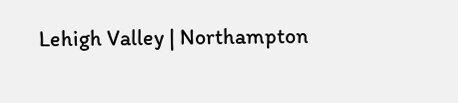Lehigh Valley | Northampton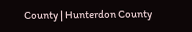County | Hunterdon County